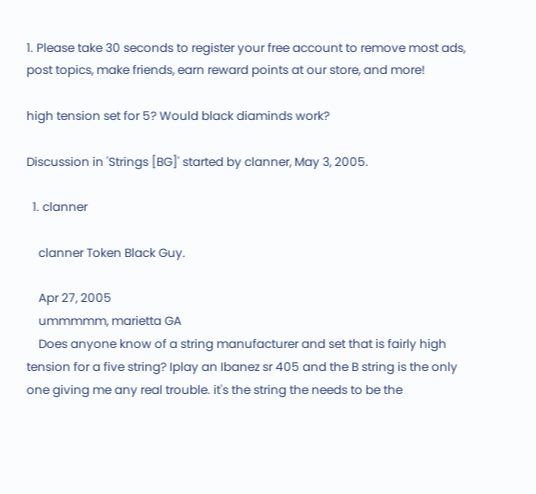1. Please take 30 seconds to register your free account to remove most ads, post topics, make friends, earn reward points at our store, and more!

high tension set for 5? Would black diaminds work?

Discussion in 'Strings [BG]' started by clanner, May 3, 2005.

  1. clanner

    clanner Token Black Guy.

    Apr 27, 2005
    ummmmm, marietta GA
    Does anyone know of a string manufacturer and set that is fairly high tension for a five string? Iplay an Ibanez sr 405 and the B string is the only one giving me any real trouble. it's the string the needs to be the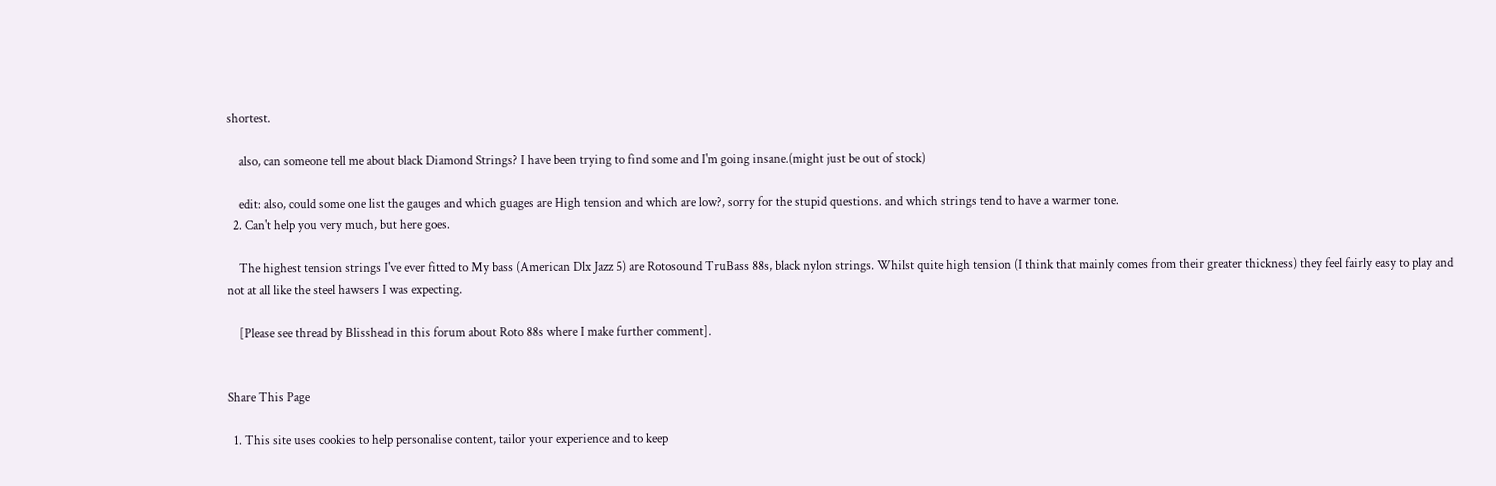shortest.

    also, can someone tell me about black Diamond Strings? I have been trying to find some and I'm going insane.(might just be out of stock)

    edit: also, could some one list the gauges and which guages are High tension and which are low?, sorry for the stupid questions. and which strings tend to have a warmer tone.
  2. Can't help you very much, but here goes.

    The highest tension strings I've ever fitted to My bass (American Dlx Jazz 5) are Rotosound TruBass 88s, black nylon strings. Whilst quite high tension (I think that mainly comes from their greater thickness) they feel fairly easy to play and not at all like the steel hawsers I was expecting.

    [Please see thread by Blisshead in this forum about Roto 88s where I make further comment].


Share This Page

  1. This site uses cookies to help personalise content, tailor your experience and to keep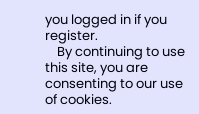you logged in if you register.
    By continuing to use this site, you are consenting to our use of cookies.